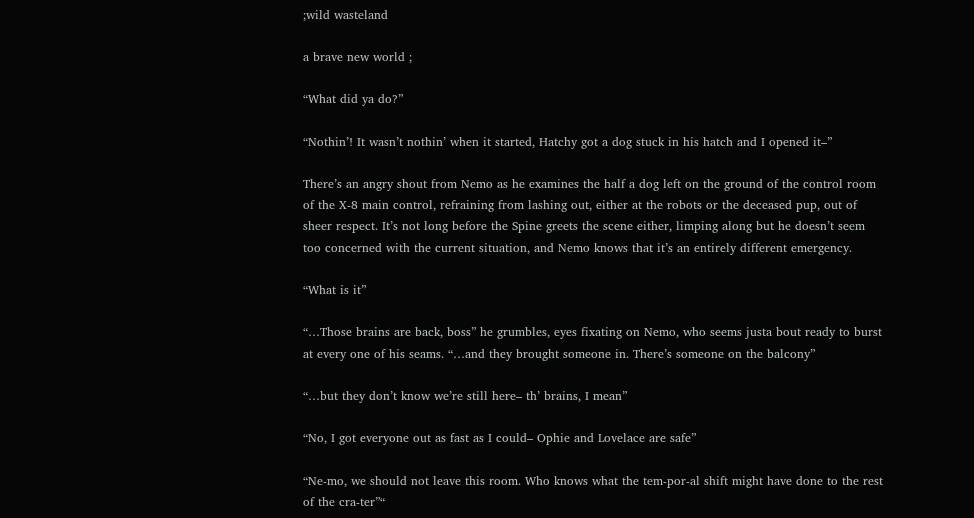;wild wasteland

a brave new world ;

“What did ya do?”

“Nothin’! It wasn’t nothin’ when it started, Hatchy got a dog stuck in his hatch and I opened it–”

There’s an angry shout from Nemo as he examines the half a dog left on the ground of the control room of the X-8 main control, refraining from lashing out, either at the robots or the deceased pup, out of sheer respect. It’s not long before the Spine greets the scene either, limping along but he doesn’t seem too concerned with the current situation, and Nemo knows that it’s an entirely different emergency.

“What is it”

“…Those brains are back, boss” he grumbles, eyes fixating on Nemo, who seems justa bout ready to burst at every one of his seams. “…and they brought someone in. There’s someone on the balcony”

“…but they don’t know we’re still here– th’ brains, I mean”

“No, I got everyone out as fast as I could– Ophie and Lovelace are safe”

“Ne-mo, we should not leave this room. Who knows what the tem-por-al shift might have done to the rest of the cra-ter”“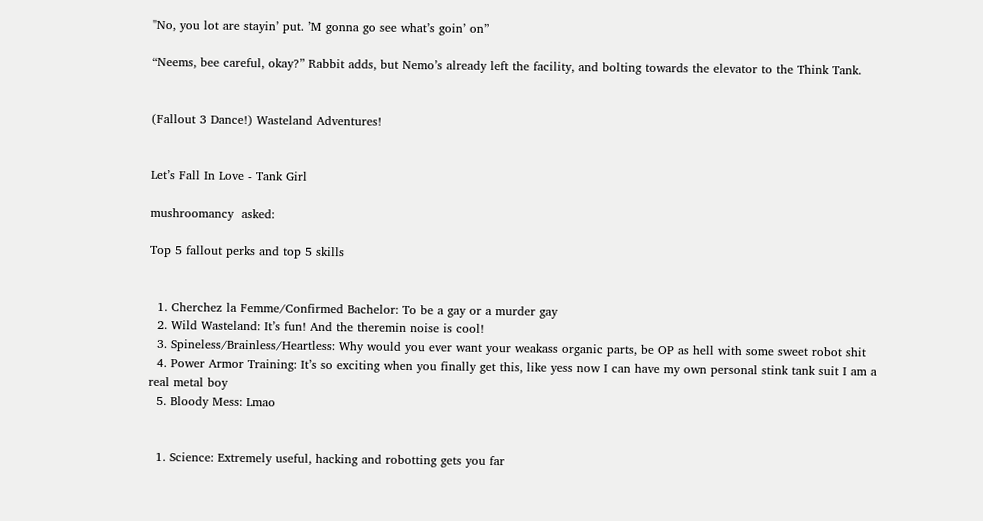"No, you lot are stayin’ put. ’M gonna go see what’s goin’ on”

“Neems, bee careful, okay?” Rabbit adds, but Nemo’s already left the facility, and bolting towards the elevator to the Think Tank.


(Fallout 3 Dance!) Wasteland Adventures!


Let’s Fall In Love - Tank Girl

mushroomancy  asked:

Top 5 fallout perks and top 5 skills


  1. Cherchez la Femme/Confirmed Bachelor: To be a gay or a murder gay
  2. Wild Wasteland: It’s fun! And the theremin noise is cool!
  3. Spineless/Brainless/Heartless: Why would you ever want your weakass organic parts, be OP as hell with some sweet robot shit
  4. Power Armor Training: It’s so exciting when you finally get this, like yess now I can have my own personal stink tank suit I am a real metal boy
  5. Bloody Mess: Lmao


  1. Science: Extremely useful, hacking and robotting gets you far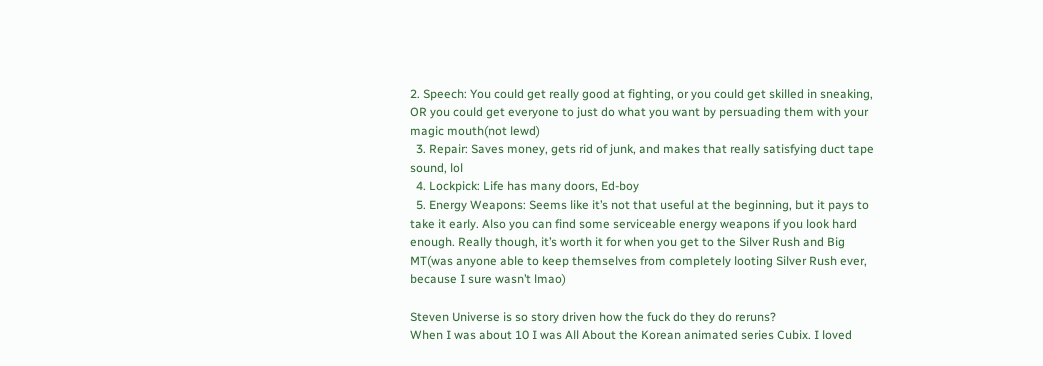2. Speech: You could get really good at fighting, or you could get skilled in sneaking, OR you could get everyone to just do what you want by persuading them with your magic mouth(not lewd)
  3. Repair: Saves money, gets rid of junk, and makes that really satisfying duct tape sound, lol
  4. Lockpick: Life has many doors, Ed-boy
  5. Energy Weapons: Seems like it’s not that useful at the beginning, but it pays to take it early. Also you can find some serviceable energy weapons if you look hard enough. Really though, it’s worth it for when you get to the Silver Rush and Big MT(was anyone able to keep themselves from completely looting Silver Rush ever, because I sure wasn’t lmao)

Steven Universe is so story driven how the fuck do they do reruns?
When I was about 10 I was All About the Korean animated series Cubix. I loved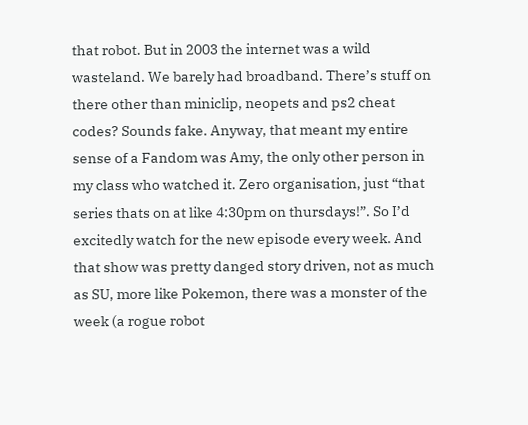that robot. But in 2003 the internet was a wild wasteland. We barely had broadband. There’s stuff on there other than miniclip, neopets and ps2 cheat codes? Sounds fake. Anyway, that meant my entire sense of a Fandom was Amy, the only other person in my class who watched it. Zero organisation, just “that series thats on at like 4:30pm on thursdays!”. So I’d excitedly watch for the new episode every week. And that show was pretty danged story driven, not as much as SU, more like Pokemon, there was a monster of the week (a rogue robot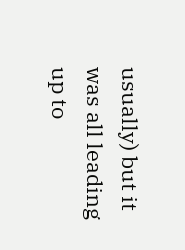usually) but it was all leading up to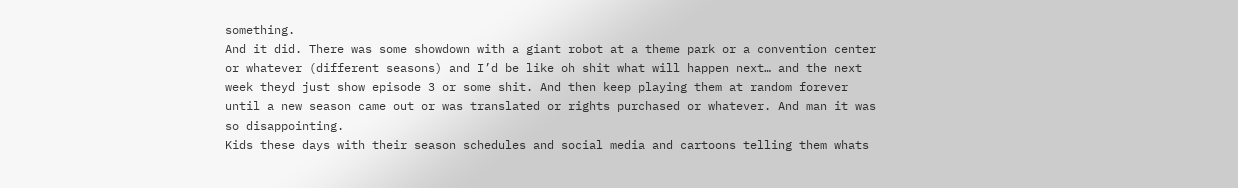something.
And it did. There was some showdown with a giant robot at a theme park or a convention center or whatever (different seasons) and I’d be like oh shit what will happen next… and the next week theyd just show episode 3 or some shit. And then keep playing them at random forever until a new season came out or was translated or rights purchased or whatever. And man it was so disappointing.
Kids these days with their season schedules and social media and cartoons telling them whats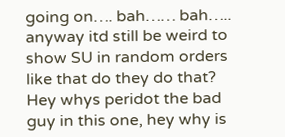going on…. bah…… bah….. anyway itd still be weird to show SU in random orders like that do they do that? Hey whys peridot the bad guy in this one, hey why is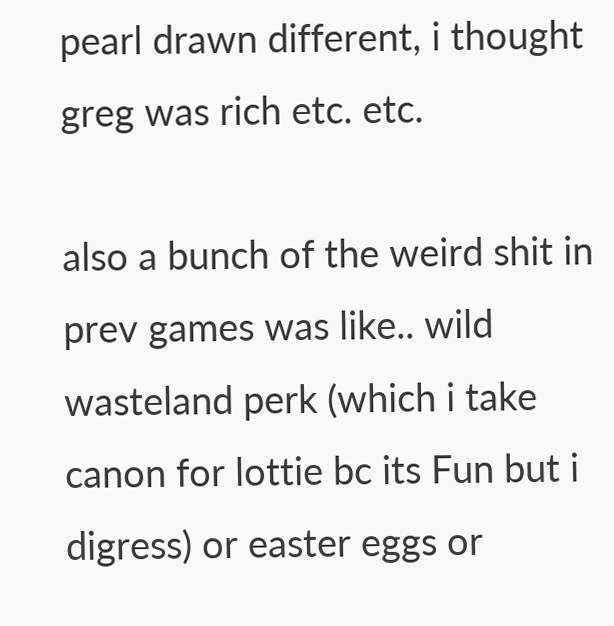pearl drawn different, i thought greg was rich etc. etc.

also a bunch of the weird shit in prev games was like.. wild wasteland perk (which i take canon for lottie bc its Fun but i digress) or easter eggs or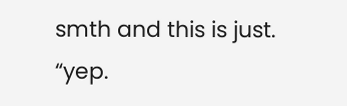smth and this is just. “yep.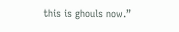this is ghouls now.”